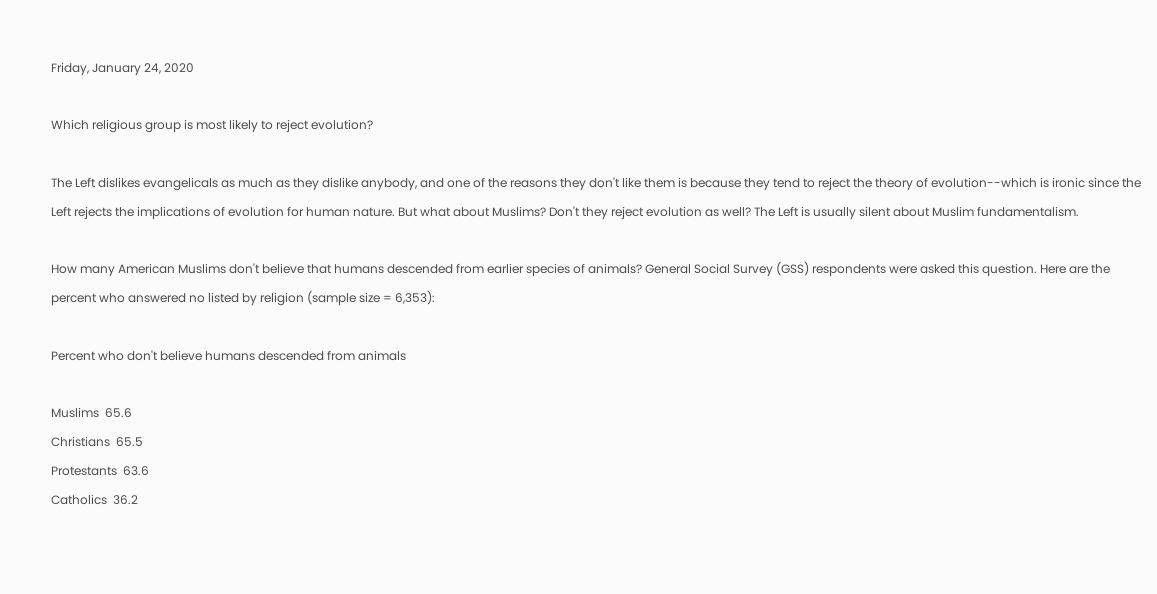Friday, January 24, 2020

Which religious group is most likely to reject evolution?

The Left dislikes evangelicals as much as they dislike anybody, and one of the reasons they don't like them is because they tend to reject the theory of evolution--which is ironic since the Left rejects the implications of evolution for human nature. But what about Muslims? Don't they reject evolution as well? The Left is usually silent about Muslim fundamentalism.

How many American Muslims don't believe that humans descended from earlier species of animals? General Social Survey (GSS) respondents were asked this question. Here are the percent who answered no listed by religion (sample size = 6,353):

Percent who don't believe humans descended from animals

Muslims  65.6
Christians  65.5
Protestants  63.6
Catholics  36.2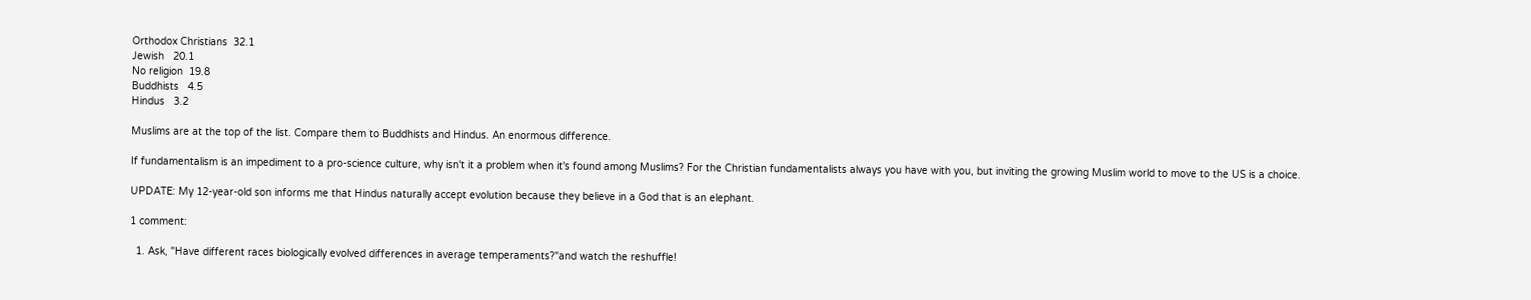Orthodox Christians  32.1
Jewish   20.1
No religion  19.8
Buddhists   4.5
Hindus   3.2

Muslims are at the top of the list. Compare them to Buddhists and Hindus. An enormous difference.

If fundamentalism is an impediment to a pro-science culture, why isn't it a problem when it's found among Muslims? For the Christian fundamentalists always you have with you, but inviting the growing Muslim world to move to the US is a choice.

UPDATE: My 12-year-old son informs me that Hindus naturally accept evolution because they believe in a God that is an elephant.

1 comment:

  1. Ask, "Have different races biologically evolved differences in average temperaments?"and watch the reshuffle!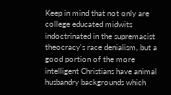Keep in mind that not only are college educated midwits indoctrinated in the supremacist theocracy's race denialism, but a good portion of the more intelligent Christians have animal husbandry backgrounds which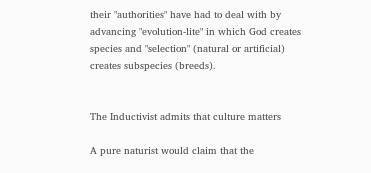their "authorities" have had to deal with by advancing "evolution-lite" in which God creates species and "selection" (natural or artificial) creates subspecies (breeds).


The Inductivist admits that culture matters

A pure naturist would claim that the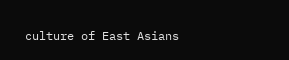culture of East Asians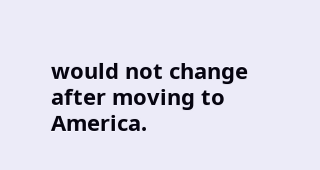would not change after moving to America.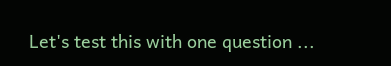Let's test this with one question ...